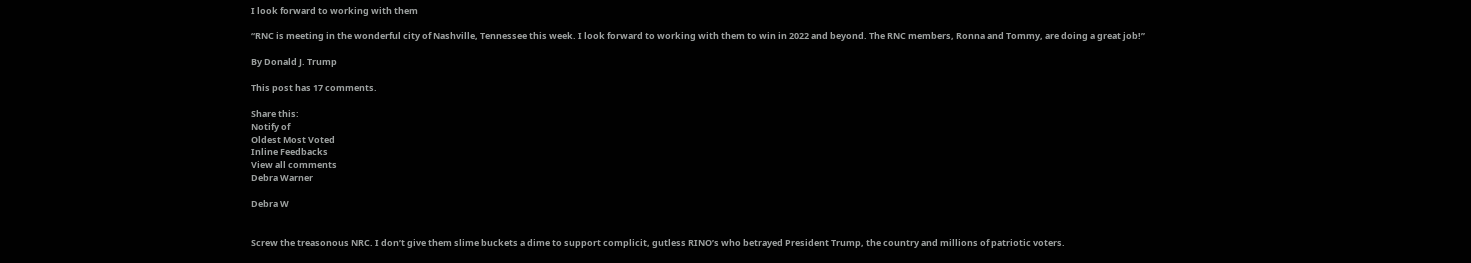I look forward to working with them

“RNC is meeting in the wonderful city of Nashville, Tennessee this week. I look forward to working with them to win in 2022 and beyond. The RNC members, Ronna and Tommy, are doing a great job!”

By Donald J. Trump

This post has 17 comments.

Share this:
Notify of
Oldest Most Voted
Inline Feedbacks
View all comments
Debra Warner

Debra W


Screw the treasonous NRC. I don’t give them slime buckets a dime to support complicit, gutless RINO’s who betrayed President Trump, the country and millions of patriotic voters.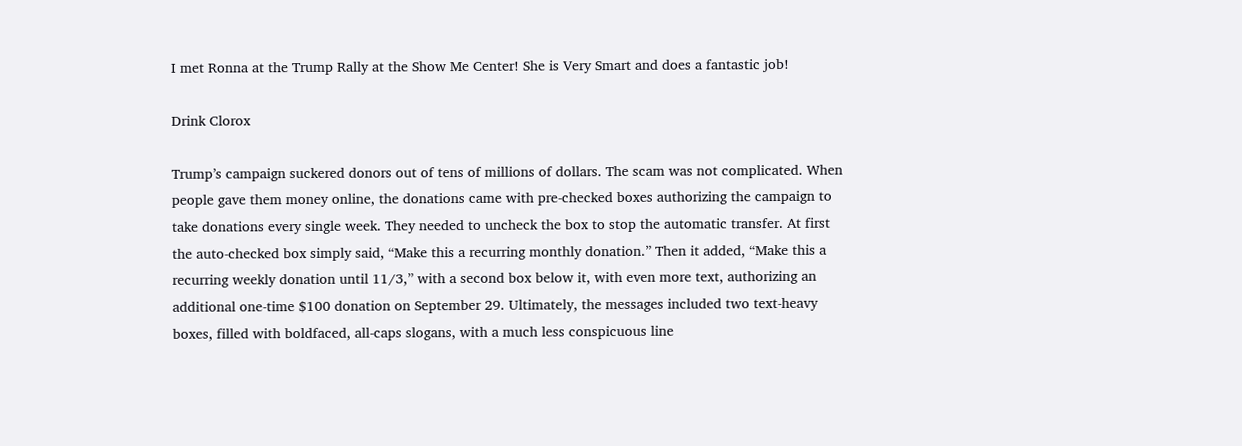I met Ronna at the Trump Rally at the Show Me Center! She is Very Smart and does a fantastic job!

Drink Clorox

Trump’s campaign suckered donors out of tens of millions of dollars. The scam was not complicated. When people gave them money online, the donations came with pre-checked boxes authorizing the campaign to take donations every single week. They needed to uncheck the box to stop the automatic transfer. At first the auto-checked box simply said, “Make this a recurring monthly donation.” Then it added, “Make this a recurring weekly donation until 11/3,” with a second box below it, with even more text, authorizing an additional one-time $100 donation on September 29. Ultimately, the messages included two text-heavy boxes, filled with boldfaced, all-caps slogans, with a much less conspicuous line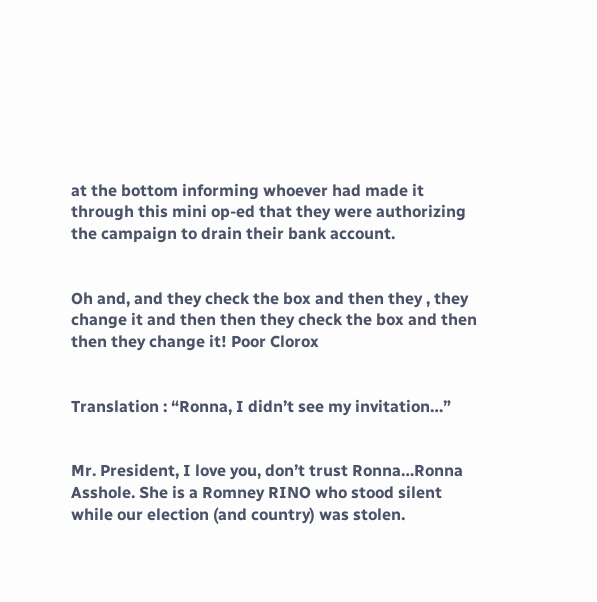at the bottom informing whoever had made it through this mini op-ed that they were authorizing the campaign to drain their bank account.


Oh and, and they check the box and then they , they change it and then then they check the box and then then they change it! Poor Clorox


Translation : “Ronna, I didn’t see my invitation…”


Mr. President, I love you, don’t trust Ronna…Ronna Asshole. She is a Romney RINO who stood silent while our election (and country) was stolen.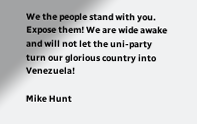We the people stand with you. Expose them! We are wide awake and will not let the uni-party turn our glorious country into Venezuela!

Mike Hunt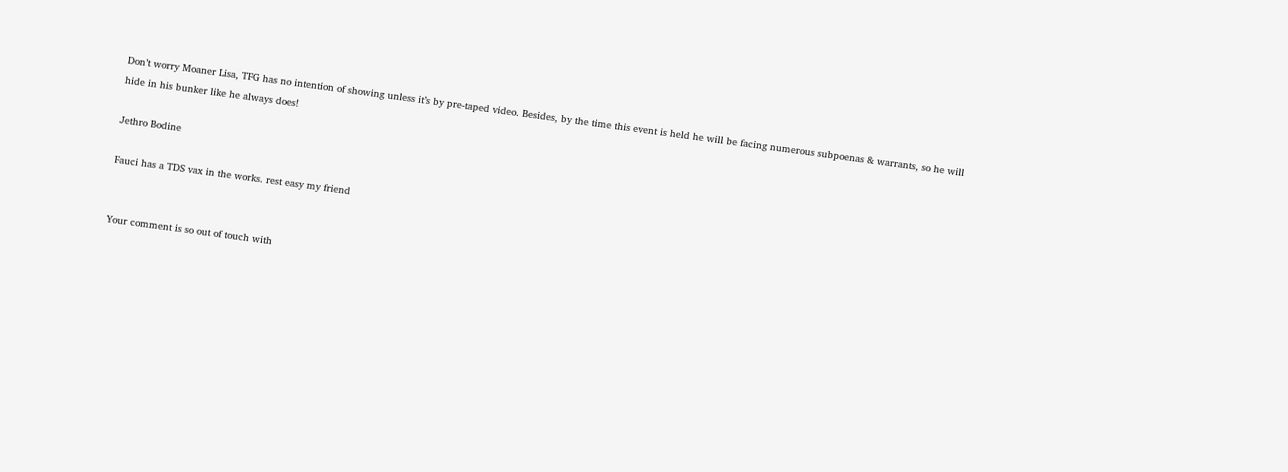Don’t worry Moaner Lisa, TFG has no intention of showing unless it’s by pre-taped video. Besides, by the time this event is held he will be facing numerous subpoenas & warrants, so he will hide in his bunker like he always does!

Jethro Bodine

Fauci has a TDS vax in the works. rest easy my friend


Your comment is so out of touch with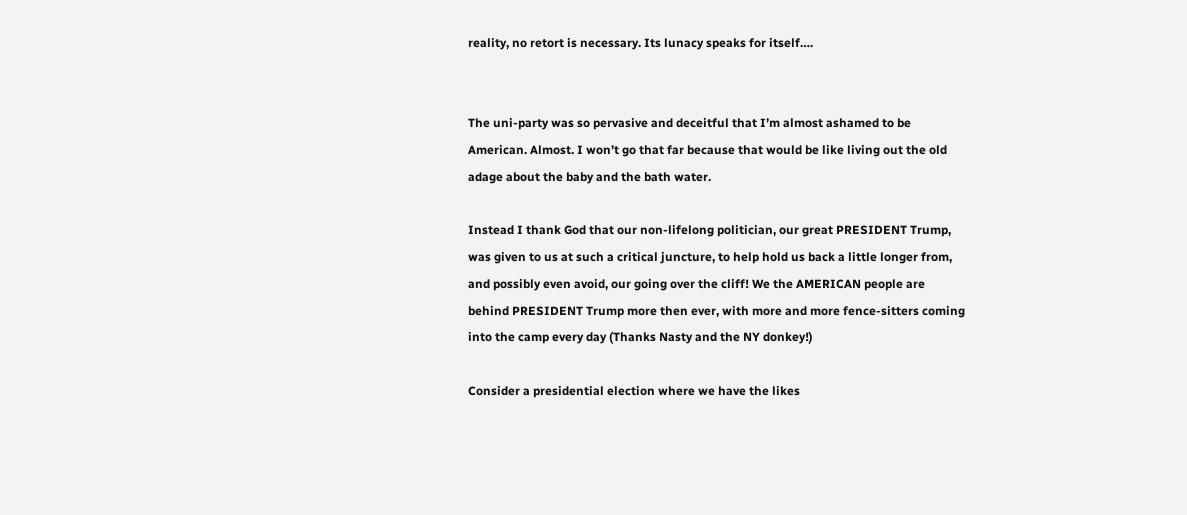reality, no retort is necessary. Its lunacy speaks for itself….


The uni-party was so pervasive and deceitful that I’m almost ashamed to be American. Almost. I won’t go that far because that would be like living out the old adage about the baby and the bath water.

Instead I thank God that our non-lifelong politician, our great PRESIDENT Trump, was given to us at such a critical juncture, to help hold us back a little longer from, and possibly even avoid, our going over the cliff! We the AMERICAN people are behind PRESIDENT Trump more then ever, with more and more fence-sitters coming into the camp every day (Thanks Nasty and the NY donkey!)

Consider a presidential election where we have the likes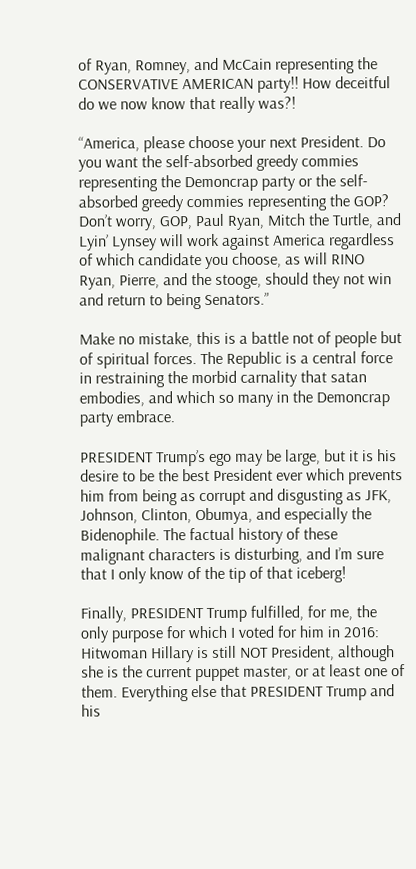of Ryan, Romney, and McCain representing the CONSERVATIVE AMERICAN party!! How deceitful do we now know that really was?!

“America, please choose your next President. Do you want the self-absorbed greedy commies representing the Demoncrap party or the self-absorbed greedy commies representing the GOP? Don’t worry, GOP, Paul Ryan, Mitch the Turtle, and Lyin’ Lynsey will work against America regardless of which candidate you choose, as will RINO Ryan, Pierre, and the stooge, should they not win and return to being Senators.”

Make no mistake, this is a battle not of people but of spiritual forces. The Republic is a central force in restraining the morbid carnality that satan embodies, and which so many in the Demoncrap party embrace.

PRESIDENT Trump’s ego may be large, but it is his desire to be the best President ever which prevents him from being as corrupt and disgusting as JFK, Johnson, Clinton, Obumya, and especially the Bidenophile. The factual history of these malignant characters is disturbing, and I’m sure that I only know of the tip of that iceberg!

Finally, PRESIDENT Trump fulfilled, for me, the only purpose for which I voted for him in 2016: Hitwoman Hillary is still NOT President, although she is the current puppet master, or at least one of them. Everything else that PRESIDENT Trump and his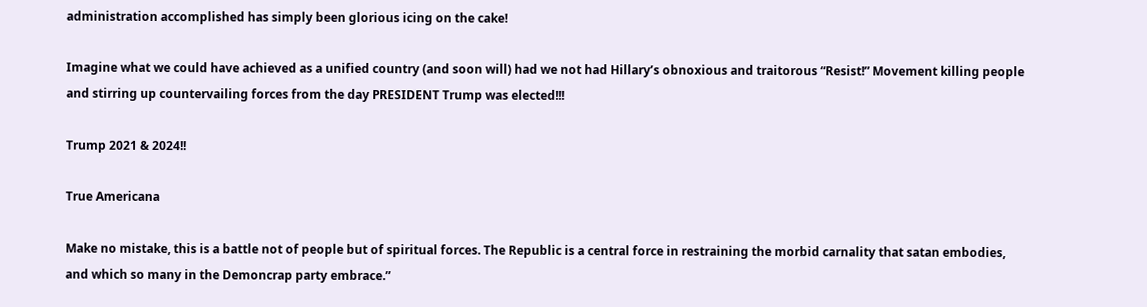administration accomplished has simply been glorious icing on the cake!

Imagine what we could have achieved as a unified country (and soon will) had we not had Hillary’s obnoxious and traitorous “Resist!” Movement killing people and stirring up countervailing forces from the day PRESIDENT Trump was elected!!!

Trump 2021 & 2024!!

True Americana

Make no mistake, this is a battle not of people but of spiritual forces. The Republic is a central force in restraining the morbid carnality that satan embodies, and which so many in the Demoncrap party embrace.”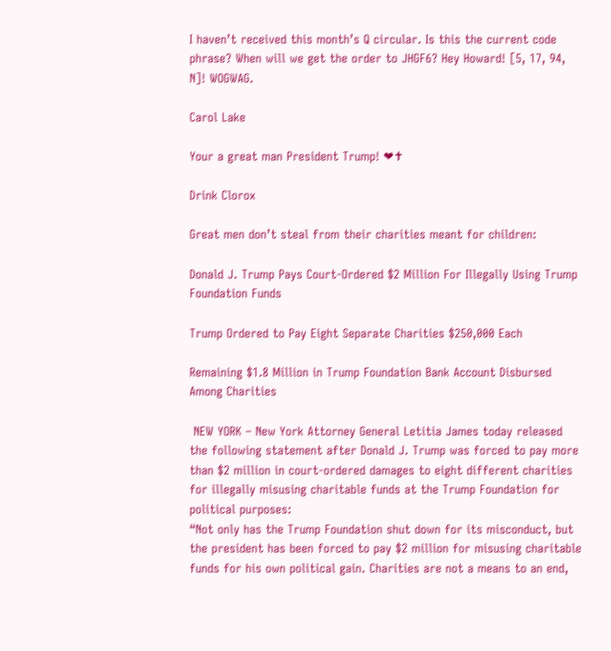I haven’t received this month’s Q circular. Is this the current code phrase? When will we get the order to JHGF6? Hey Howard! [5, 17, 94, N]! WOGWAG.

Carol Lake

Your a great man President Trump! ❤✝

Drink Clorox

Great men don’t steal from their charities meant for children:

Donald J. Trump Pays Court-Ordered $2 Million For Illegally Using Trump Foundation Funds

Trump Ordered to Pay Eight Separate Charities $250,000 Each

Remaining $1.8 Million in Trump Foundation Bank Account Disbursed Among Charities

 NEW YORK – New York Attorney General Letitia James today released the following statement after Donald J. Trump was forced to pay more than $2 million in court-ordered damages to eight different charities for illegally misusing charitable funds at the Trump Foundation for political purposes:
“Not only has the Trump Foundation shut down for its misconduct, but the president has been forced to pay $2 million for misusing charitable funds for his own political gain. Charities are not a means to an end,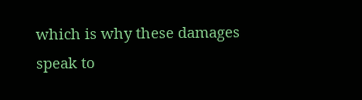which is why these damages speak to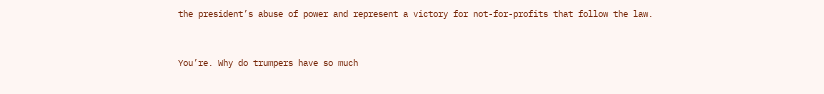the president’s abuse of power and represent a victory for not-for-profits that follow the law.


You’re. Why do trumpers have so much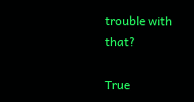trouble with that?

True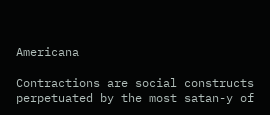Americana

Contractions are social constructs perpetuated by the most satan-y of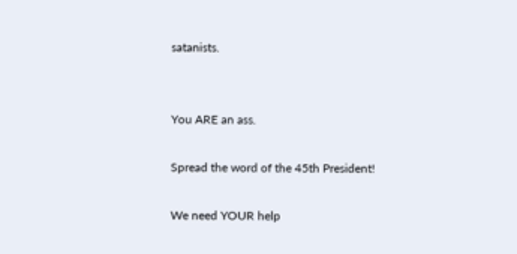satanists.


You ARE an ass.

Spread the word of the 45th President!

We need YOUR help